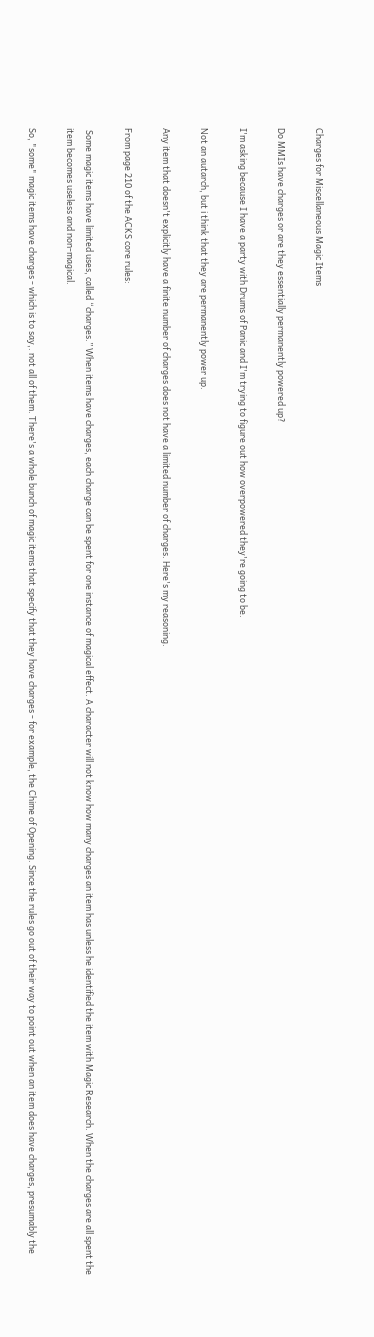Charges for Miscellaneous Magic Items

Do MMIs have charges or are they essentially permanently powered up?

I'm asking because I have a party with Drums of Panic and I'm trying to figure out how overpowered they're going to be.

Not an autarch, but i think that they are permanently power up.

Any item that doesn't explicitly have a finite number of charges does not have a limited number of charges. Here's my reasoning.

From page 210 of the ACKS core rules:

 Some magic items have limited uses, called “charges.” When items have charges, each charge can be spent for one instance of magical effect. A character will not know how many charges an item has unless he identified the item with Magic Research. When the charges are all spent the item becomes useless and non-magical.

So, "some" magic items have charges - which is to say,. not all of them. There's a whole bunch of magic items that specify that they have charges - for example, the Chime of Opening. Since the rules go out of their way to point out when an item does have charges, presumably the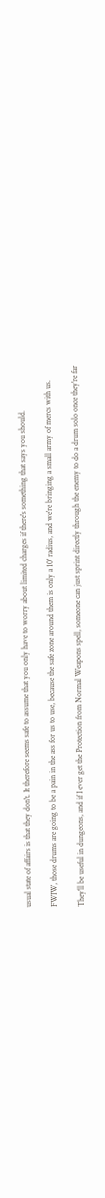usual state of affairs is that they don't. It therefore seems safe to assume that you only have to worry about limited charges if there's something that says you should.

FWIW, those drums are going to be a pain in the ass for us to use, because the safe zone around them is only a 10' radius, and we're bringing a small army of mercs with us.

They'll be useful in dungeons, and if I ever get the Protection from Normal Weapons spell, someone can just sprint directly through the enemy to do a drum solo once they're far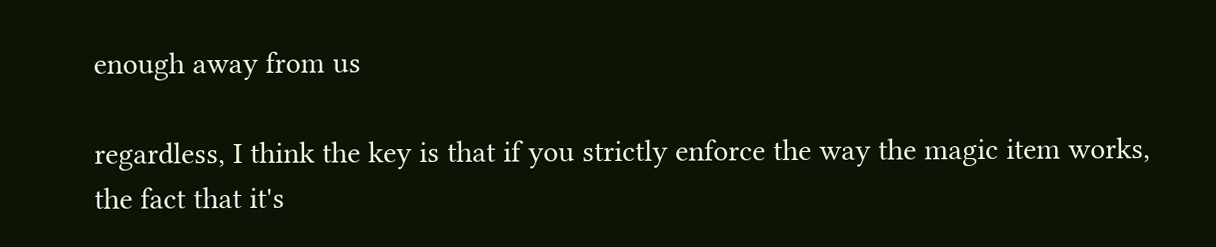enough away from us

regardless, I think the key is that if you strictly enforce the way the magic item works, the fact that it's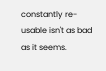constantly re-usable isn't as bad as it seems.